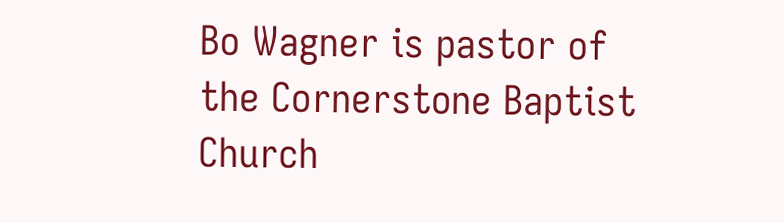Bo Wagner is pastor of the Cornerstone Baptist Church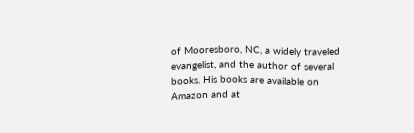of Mooresboro, NC, a widely traveled evangelist, and the author of several books. His books are available on Amazon and at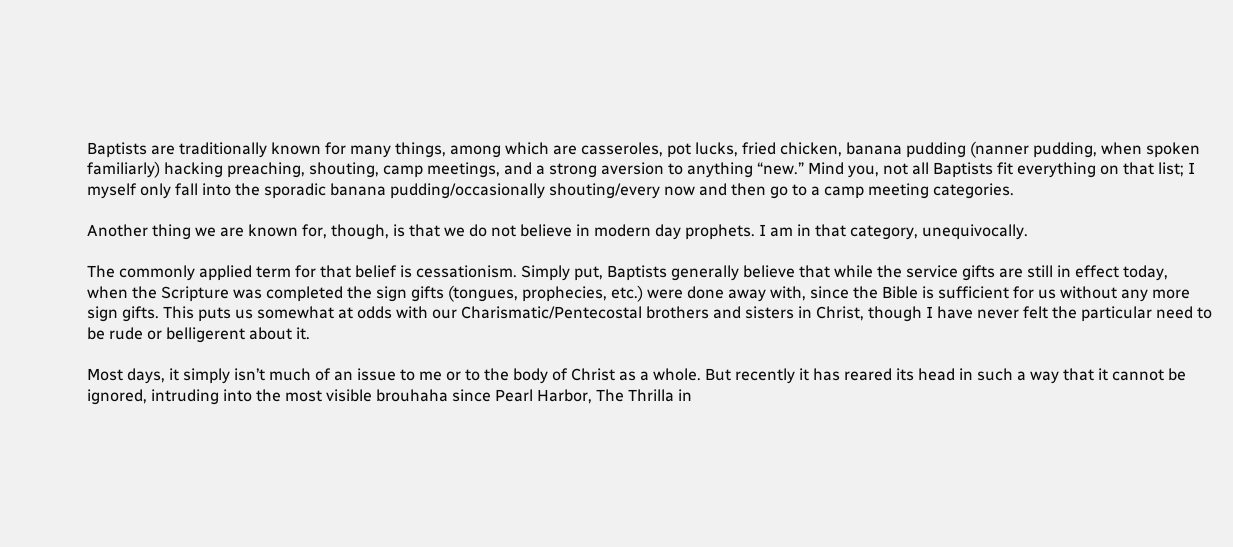Baptists are traditionally known for many things, among which are casseroles, pot lucks, fried chicken, banana pudding (nanner pudding, when spoken familiarly) hacking preaching, shouting, camp meetings, and a strong aversion to anything “new.” Mind you, not all Baptists fit everything on that list; I myself only fall into the sporadic banana pudding/occasionally shouting/every now and then go to a camp meeting categories.

Another thing we are known for, though, is that we do not believe in modern day prophets. I am in that category, unequivocally.

The commonly applied term for that belief is cessationism. Simply put, Baptists generally believe that while the service gifts are still in effect today, when the Scripture was completed the sign gifts (tongues, prophecies, etc.) were done away with, since the Bible is sufficient for us without any more sign gifts. This puts us somewhat at odds with our Charismatic/Pentecostal brothers and sisters in Christ, though I have never felt the particular need to be rude or belligerent about it.

Most days, it simply isn’t much of an issue to me or to the body of Christ as a whole. But recently it has reared its head in such a way that it cannot be ignored, intruding into the most visible brouhaha since Pearl Harbor, The Thrilla in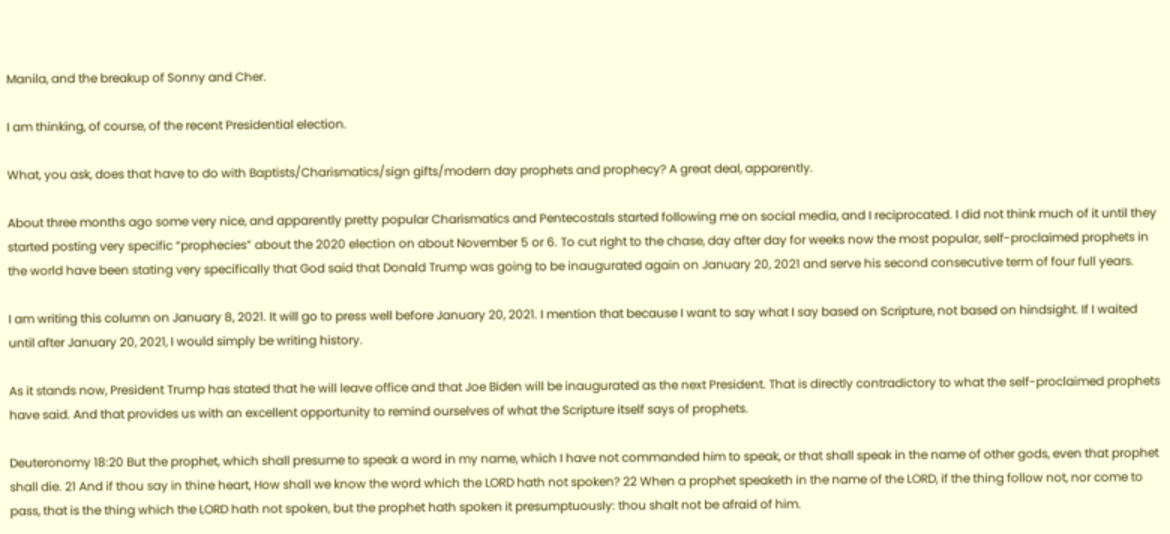Manila, and the breakup of Sonny and Cher.

I am thinking, of course, of the recent Presidential election.

What, you ask, does that have to do with Baptists/Charismatics/sign gifts/modern day prophets and prophecy? A great deal, apparently.

About three months ago some very nice, and apparently pretty popular Charismatics and Pentecostals started following me on social media, and I reciprocated. I did not think much of it until they started posting very specific “prophecies” about the 2020 election on about November 5 or 6. To cut right to the chase, day after day for weeks now the most popular, self-proclaimed prophets in the world have been stating very specifically that God said that Donald Trump was going to be inaugurated again on January 20, 2021 and serve his second consecutive term of four full years.

I am writing this column on January 8, 2021. It will go to press well before January 20, 2021. I mention that because I want to say what I say based on Scripture, not based on hindsight. If I waited until after January 20, 2021, I would simply be writing history.

As it stands now, President Trump has stated that he will leave office and that Joe Biden will be inaugurated as the next President. That is directly contradictory to what the self-proclaimed prophets have said. And that provides us with an excellent opportunity to remind ourselves of what the Scripture itself says of prophets.

Deuteronomy 18:20 But the prophet, which shall presume to speak a word in my name, which I have not commanded him to speak, or that shall speak in the name of other gods, even that prophet shall die. 21 And if thou say in thine heart, How shall we know the word which the LORD hath not spoken? 22 When a prophet speaketh in the name of the LORD, if the thing follow not, nor come to pass, that is the thing which the LORD hath not spoken, but the prophet hath spoken it presumptuously: thou shalt not be afraid of him.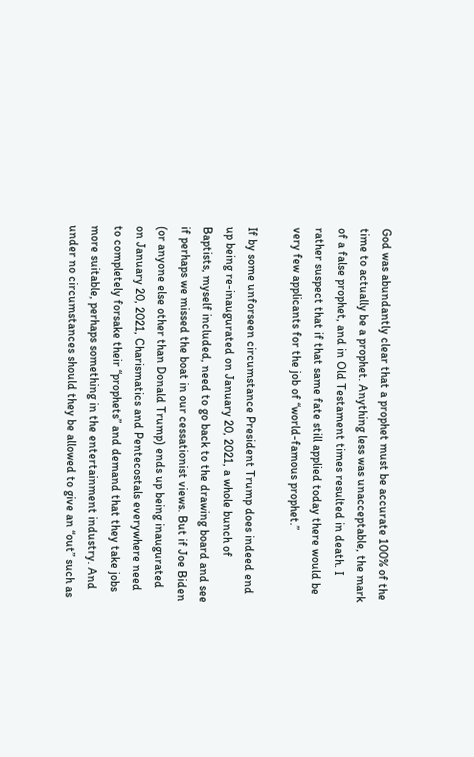God was abundantly clear that a prophet must be accurate 100% of the time to actually be a prophet. Anything less was unacceptable, the mark of a false prophet, and in Old Testament times resulted in death. I rather suspect that if that same fate still applied today there would be very few applicants for the job of “world-famous prophet.”

If by some unforseen circumstance President Trump does indeed end up being re-inaugurated on January 20, 2021, a whole bunch of Baptists, myself included, need to go back to the drawing board and see if perhaps we missed the boat in our cessationist views. But if Joe Biden (or anyone else other than Donald Trump) ends up being inaugurated on January 20, 2021, Charismatics and Pentecostals everywhere need to completely forsake their “prophets” and demand that they take jobs more suitable, perhaps something in the entertainment industry. And under no circumstances should they be allowed to give an “out” such as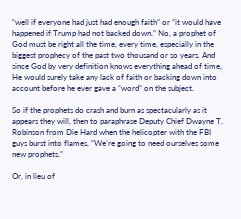“well if everyone had just had enough faith” or “it would have happened if Trump had not backed down.” No, a prophet of God must be right all the time, every time, especially in the biggest prophecy of the past two thousand or so years. And since God by very definition knows everything ahead of time, He would surely take any lack of faith or backing down into account before he ever gave a “word” on the subject.

So if the prophets do crash and burn as spectacularly as it appears they will, then to paraphrase Deputy Chief Dwayne T. Robinson from Die Hard when the helicopter with the FBI guys burst into flames, “We’re going to need ourselves some new prophets.”

Or, in lieu of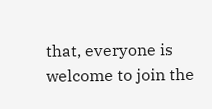that, everyone is welcome to join the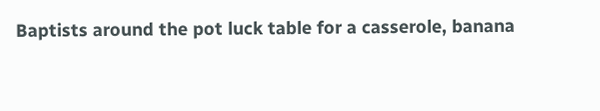Baptists around the pot luck table for a casserole, banana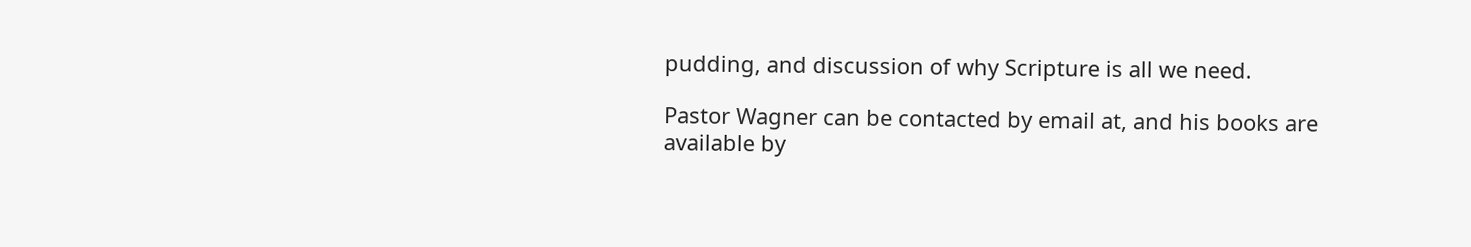pudding, and discussion of why Scripture is all we need.

Pastor Wagner can be contacted by email at, and his books are available by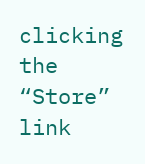clicking the “Store” link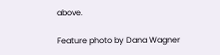above.

Feature photo by Dana Wagner